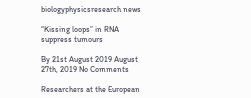biologyphysicsresearch news

“Kissing loops” in RNA suppress tumours

By 21st August 2019 August 27th, 2019 No Comments

Researchers at the European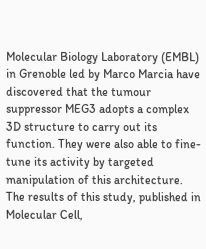Molecular Biology Laboratory (EMBL) in Grenoble led by Marco Marcia have discovered that the tumour suppressor MEG3 adopts a complex 3D structure to carry out its function. They were also able to fine-tune its activity by targeted manipulation of this architecture. The results of this study, published in Molecular Cell,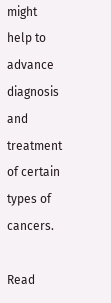might help to advance diagnosis and treatment of certain types of cancers.

Read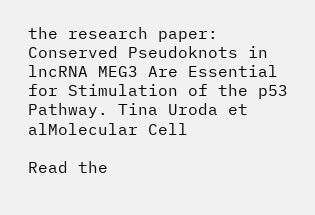the research paper: Conserved Pseudoknots in lncRNA MEG3 Are Essential for Stimulation of the p53 Pathway. Tina Uroda et alMolecular Cell

Read the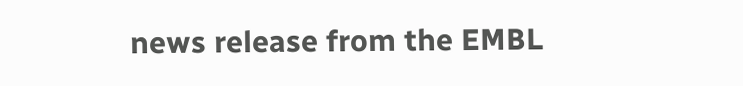news release from the EMBL